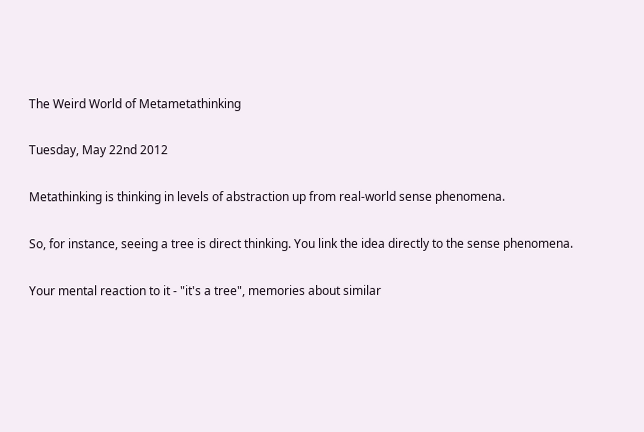The Weird World of Metametathinking

Tuesday, May 22nd 2012

Metathinking is thinking in levels of abstraction up from real-world sense phenomena.

So, for instance, seeing a tree is direct thinking. You link the idea directly to the sense phenomena.

Your mental reaction to it - "it's a tree", memories about similar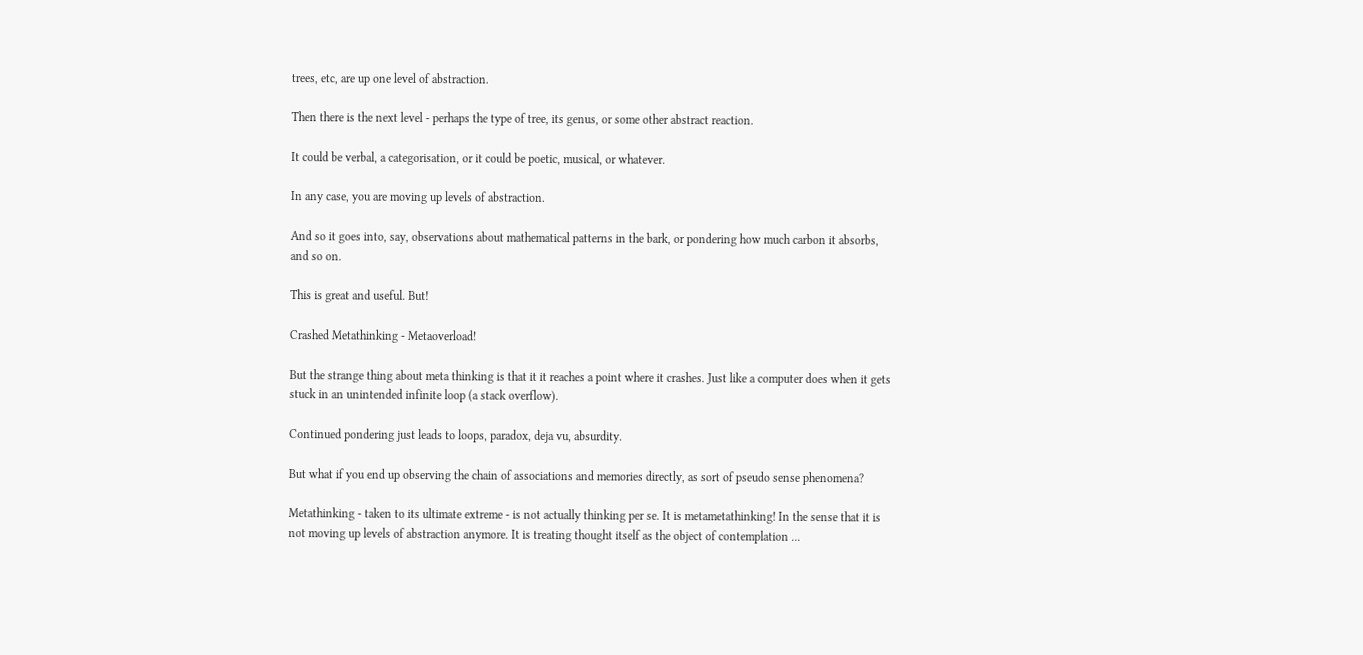trees, etc, are up one level of abstraction.

Then there is the next level - perhaps the type of tree, its genus, or some other abstract reaction.

It could be verbal, a categorisation, or it could be poetic, musical, or whatever.

In any case, you are moving up levels of abstraction.

And so it goes into, say, observations about mathematical patterns in the bark, or pondering how much carbon it absorbs, and so on.

This is great and useful. But!

Crashed Metathinking - Metaoverload!

But the strange thing about meta thinking is that it it reaches a point where it crashes. Just like a computer does when it gets stuck in an unintended infinite loop (a stack overflow).

Continued pondering just leads to loops, paradox, deja vu, absurdity.

But what if you end up observing the chain of associations and memories directly, as sort of pseudo sense phenomena?

Metathinking - taken to its ultimate extreme - is not actually thinking per se. It is metametathinking! In the sense that it is not moving up levels of abstraction anymore. It is treating thought itself as the object of contemplation ...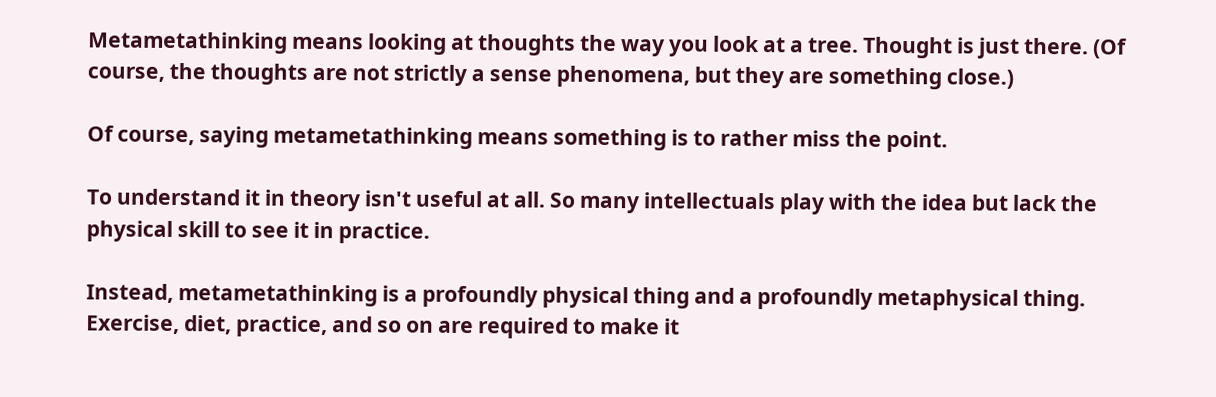Metametathinking means looking at thoughts the way you look at a tree. Thought is just there. (Of course, the thoughts are not strictly a sense phenomena, but they are something close.)

Of course, saying metametathinking means something is to rather miss the point.

To understand it in theory isn't useful at all. So many intellectuals play with the idea but lack the physical skill to see it in practice.

Instead, metametathinking is a profoundly physical thing and a profoundly metaphysical thing. Exercise, diet, practice, and so on are required to make it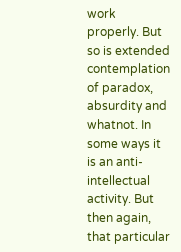work properly. But so is extended contemplation of paradox, absurdity and whatnot. In some ways it is an anti-intellectual activity. But then again, that particular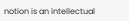notion is an intellectual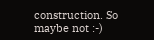construction. So maybe not :-)